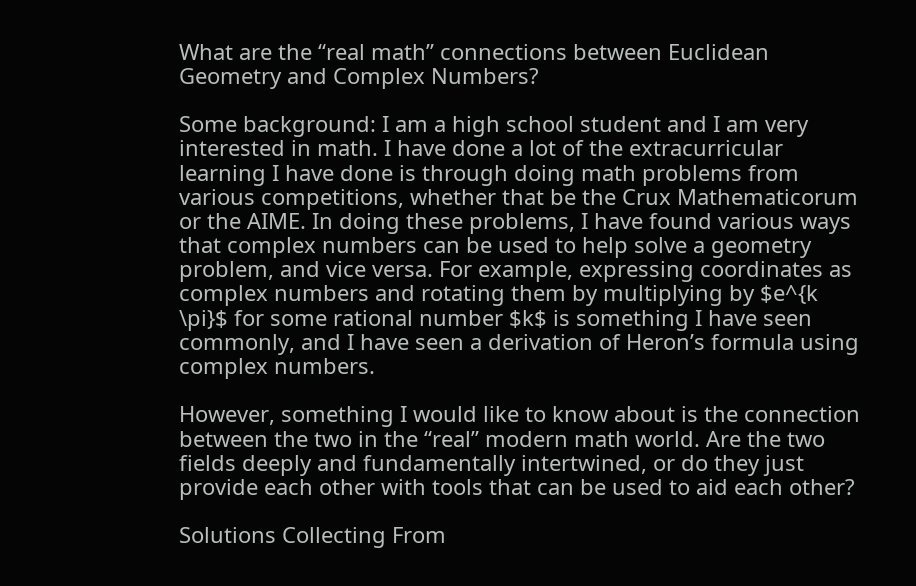What are the “real math” connections between Euclidean Geometry and Complex Numbers?

Some background: I am a high school student and I am very interested in math. I have done a lot of the extracurricular learning I have done is through doing math problems from various competitions, whether that be the Crux Mathematicorum or the AIME. In doing these problems, I have found various ways that complex numbers can be used to help solve a geometry problem, and vice versa. For example, expressing coordinates as complex numbers and rotating them by multiplying by $e^{k \pi}$ for some rational number $k$ is something I have seen commonly, and I have seen a derivation of Heron’s formula using complex numbers.

However, something I would like to know about is the connection between the two in the “real” modern math world. Are the two fields deeply and fundamentally intertwined, or do they just provide each other with tools that can be used to aid each other?

Solutions Collecting From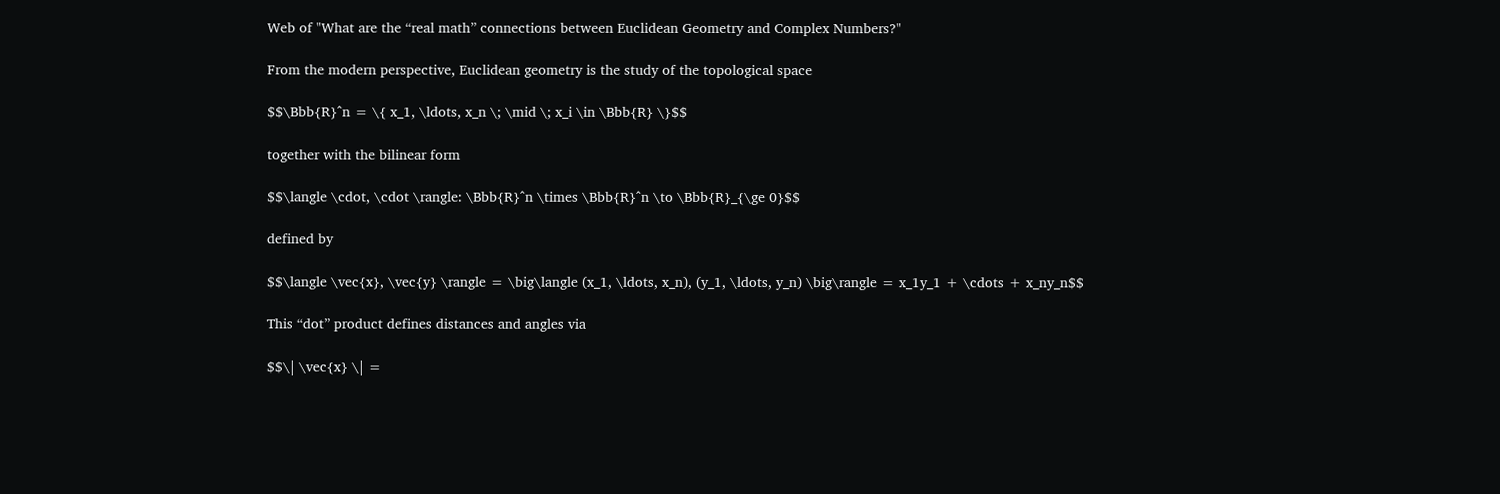Web of "What are the “real math” connections between Euclidean Geometry and Complex Numbers?"

From the modern perspective, Euclidean geometry is the study of the topological space

$$\Bbb{R}^n = \{ x_1, \ldots, x_n \; \mid \; x_i \in \Bbb{R} \}$$

together with the bilinear form

$$\langle \cdot, \cdot \rangle: \Bbb{R}^n \times \Bbb{R}^n \to \Bbb{R}_{\ge 0}$$

defined by

$$\langle \vec{x}, \vec{y} \rangle = \big\langle (x_1, \ldots, x_n), (y_1, \ldots, y_n) \big\rangle = x_1y_1 + \cdots + x_ny_n$$

This “dot” product defines distances and angles via

$$\| \vec{x} \| =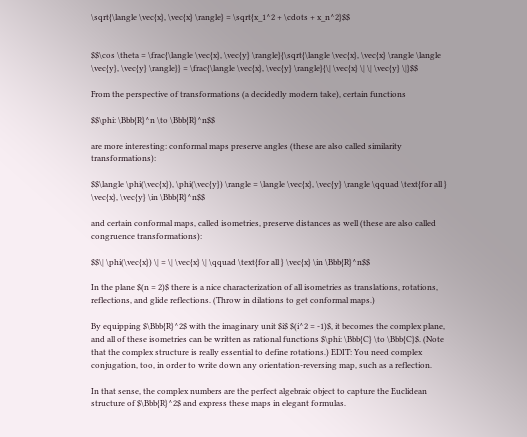\sqrt{\langle \vec{x}, \vec{x} \rangle} = \sqrt{x_1^2 + \cdots + x_n^2}$$


$$\cos \theta = \frac{\langle \vec{x}, \vec{y} \rangle}{\sqrt{\langle \vec{x}, \vec{x} \rangle \langle \vec{y}, \vec{y} \rangle}} = \frac{\langle \vec{x}, \vec{y} \rangle}{\| \vec{x} \| \| \vec{y} \|}$$

From the perspective of transformations (a decidedly modern take), certain functions

$$\phi: \Bbb{R}^n \to \Bbb{R}^n$$

are more interesting: conformal maps preserve angles (these are also called similarity transformations):

$$\langle \phi(\vec{x}), \phi(\vec{y}) \rangle = \langle \vec{x}, \vec{y} \rangle \qquad \text{for all } \vec{x}, \vec{y} \in \Bbb{R}^n$$

and certain conformal maps, called isometries, preserve distances as well (these are also called congruence transformations):

$$\| \phi(\vec{x}) \| = \| \vec{x} \| \qquad \text{for all } \vec{x} \in \Bbb{R}^n$$

In the plane $(n = 2)$ there is a nice characterization of all isometries as translations, rotations, reflections, and glide reflections. (Throw in dilations to get conformal maps.)

By equipping $\Bbb{R}^2$ with the imaginary unit $i$ $(i^2 = -1)$, it becomes the complex plane, and all of these isometries can be written as rational functions $\phi: \Bbb{C} \to \Bbb{C}$. (Note that the complex structure is really essential to define rotations.) EDIT: You need complex conjugation, too, in order to write down any orientation-reversing map, such as a reflection.

In that sense, the complex numbers are the perfect algebraic object to capture the Euclidean structure of $\Bbb{R}^2$ and express these maps in elegant formulas.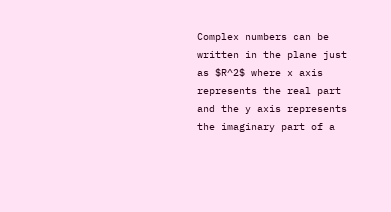Complex numbers can be written in the plane just as $R^2$ where x axis represents the real part and the y axis represents the imaginary part of a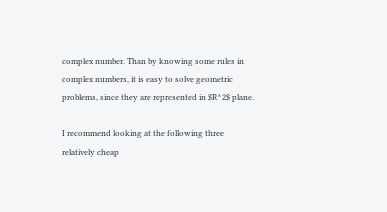complex number. Than by knowing some rules in complex numbers, it is easy to solve geometric problems, since they are represented in $R^2$ plane.

I recommend looking at the following three relatively cheap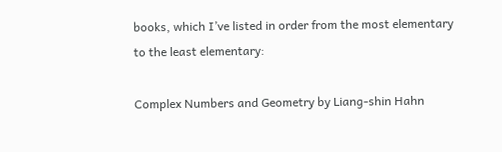books, which I’ve listed in order from the most elementary to the least elementary:

Complex Numbers and Geometry by Liang-shin Hahn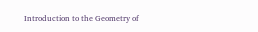Introduction to the Geometry of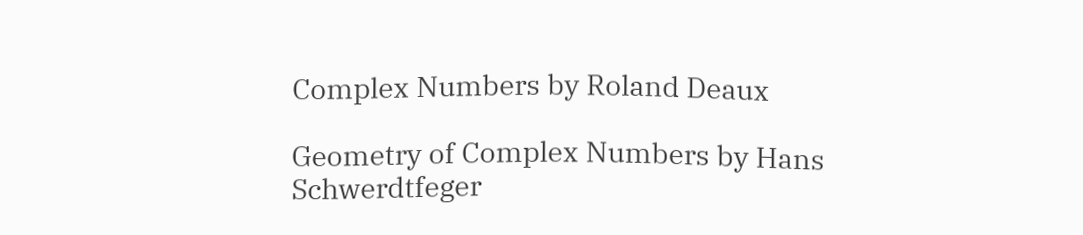Complex Numbers by Roland Deaux

Geometry of Complex Numbers by Hans Schwerdtfeger